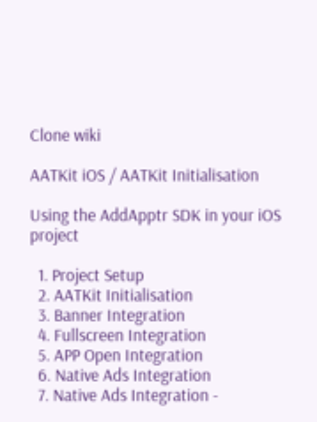Clone wiki

AATKit iOS / AATKit Initialisation

Using the AddApptr SDK in your iOS project

  1. Project Setup
  2. AATKit Initialisation
  3. Banner Integration
  4. Fullscreen Integration
  5. APP Open Integration
  6. Native Ads Integration
  7. Native Ads Integration -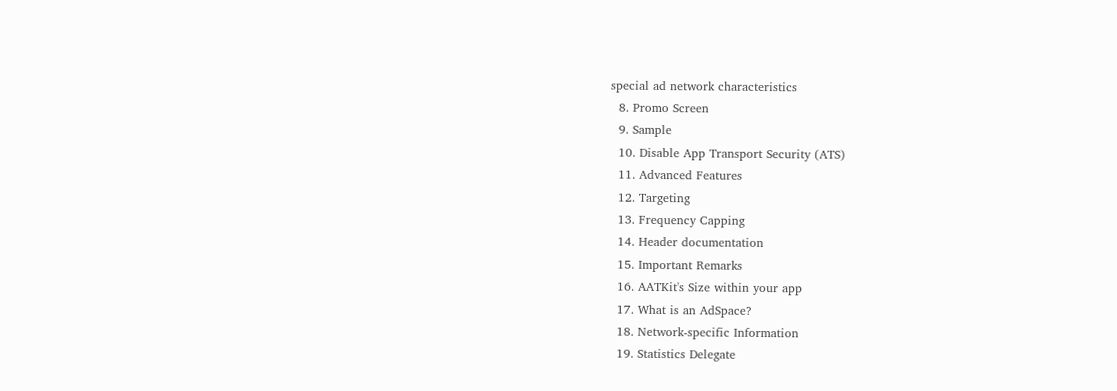special ad network characteristics
  8. Promo Screen
  9. Sample
  10. Disable App Transport Security (ATS)
  11. Advanced Features
  12. Targeting
  13. Frequency Capping
  14. Header documentation
  15. Important Remarks
  16. AATKit's Size within your app
  17. What is an AdSpace?
  18. Network-specific Information
  19. Statistics Delegate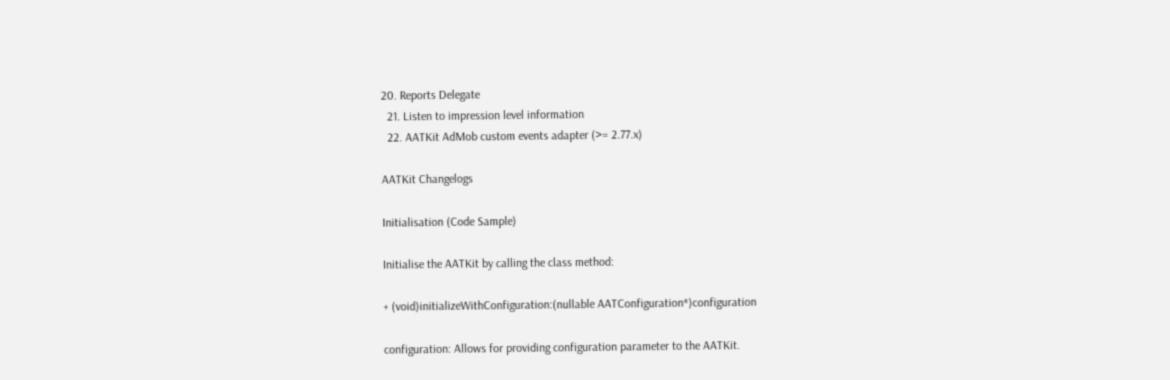20. Reports Delegate
  21. Listen to impression level information
  22. AATKit AdMob custom events adapter (>= 2.77.x)

AATKit Changelogs

Initialisation (Code Sample)

Initialise the AATKit by calling the class method:

+ (void)initializeWithConfiguration:(nullable AATConfiguration*)configuration

configuration: Allows for providing configuration parameter to the AATKit.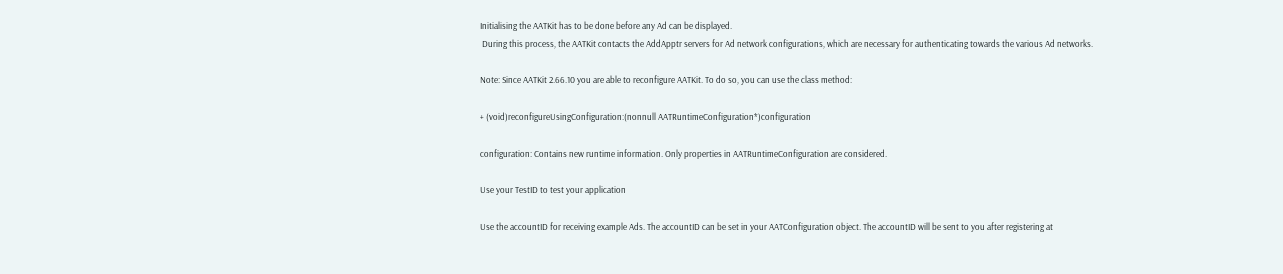Initialising the AATKit has to be done before any Ad can be displayed.
 During this process, the AATKit contacts the AddApptr servers for Ad network configurations, which are necessary for authenticating towards the various Ad networks.

Note: Since AATKit 2.66.10 you are able to reconfigure AATKit. To do so, you can use the class method:

+ (void)reconfigureUsingConfiguration:(nonnull AATRuntimeConfiguration*)configuration

configuration: Contains new runtime information. Only properties in AATRuntimeConfiguration are considered.

Use your TestID to test your application

Use the accountID for receiving example Ads. The accountID can be set in your AATConfiguration object. The accountID will be sent to you after registering at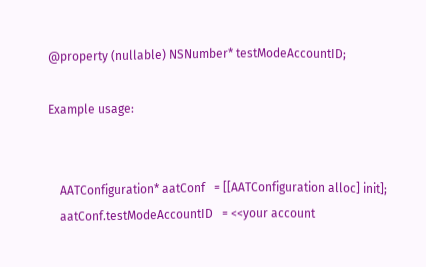@property (nullable) NSNumber* testModeAccountID;

Example usage:


    AATConfiguration* aatConf   = [[AATConfiguration alloc] init];
    aatConf.testModeAccountID   = <<your account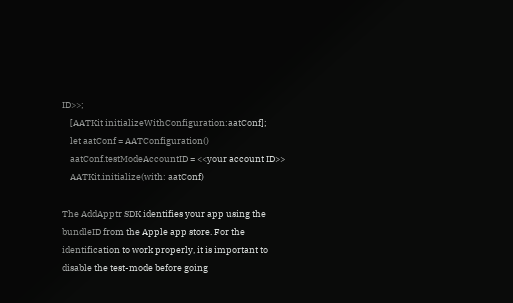ID>>;
    [AATKit initializeWithConfiguration:aatConf];
    let aatConf = AATConfiguration()
    aatConf.testModeAccountID = <<your account ID>>
    AATKit.initialize(with: aatConf)

The AddApptr SDK identifies your app using the bundleID from the Apple app store. For the identification to work properly, it is important to disable the test-mode before going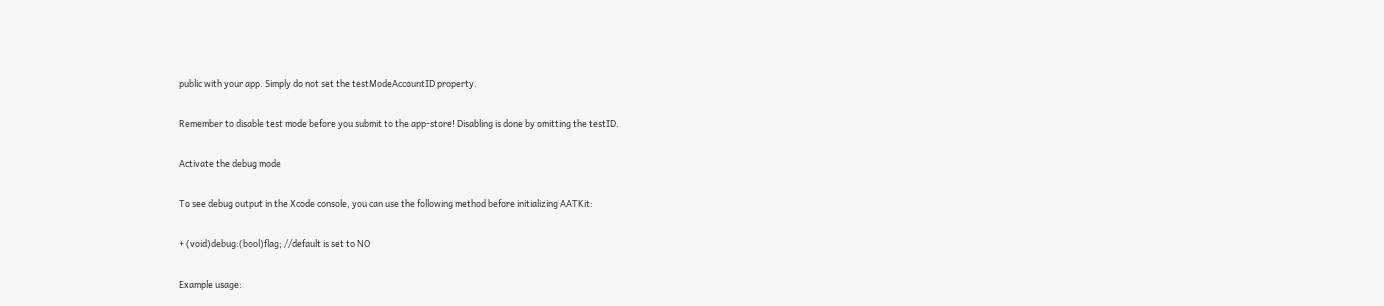public with your app. Simply do not set the testModeAccountID property.

Remember to disable test mode before you submit to the app-store! Disabling is done by omitting the testID.

Activate the debug mode

To see debug output in the Xcode console, you can use the following method before initializing AATKit:

+ (void)debug:(bool)flag; //default is set to NO

Example usage: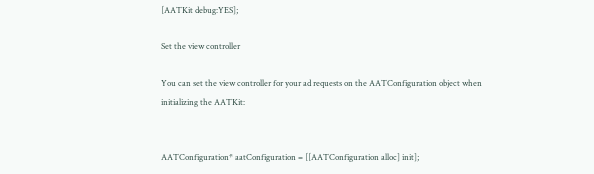[AATKit debug:YES];

Set the view controller

You can set the view controller for your ad requests on the AATConfiguration object when initializing the AATKit:


AATConfiguration* aatConfiguration = [[AATConfiguration alloc] init];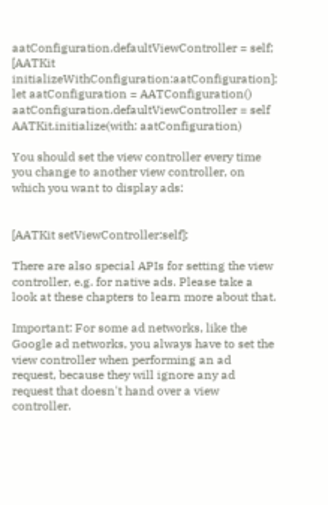aatConfiguration.defaultViewController = self;
[AATKit initializeWithConfiguration:aatConfiguration];
let aatConfiguration = AATConfiguration()
aatConfiguration.defaultViewController = self
AATKit.initialize(with: aatConfiguration)

You should set the view controller every time you change to another view controller, on which you want to display ads:


[AATKit setViewController:self];

There are also special APIs for setting the view controller, e.g. for native ads. Please take a look at these chapters to learn more about that.

Important: For some ad networks, like the Google ad networks, you always have to set the view controller when performing an ad request, because they will ignore any ad request that doesn't hand over a view controller.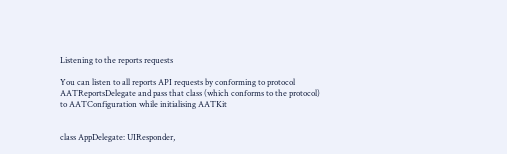Listening to the reports requests

You can listen to all reports API requests by conforming to protocol AATReportsDelegate and pass that class (which conforms to the protocol) to AATConfiguration while initialising AATKit


class AppDelegate: UIResponder,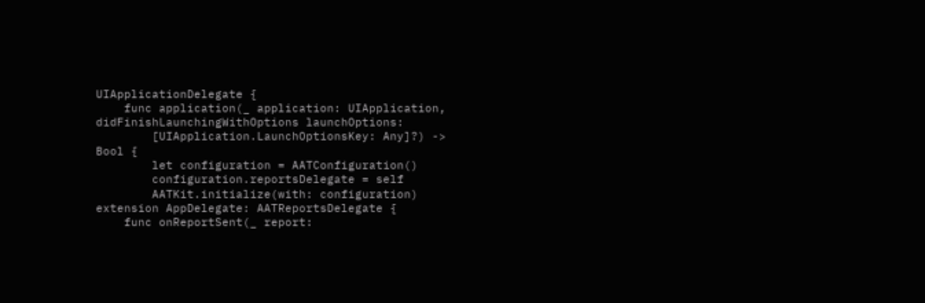UIApplicationDelegate {
    func application(_ application: UIApplication, didFinishLaunchingWithOptions launchOptions:
        [UIApplication.LaunchOptionsKey: Any]?) -> Bool {
        let configuration = AATConfiguration()
        configuration.reportsDelegate = self
        AATKit.initialize(with: configuration)
extension AppDelegate: AATReportsDelegate {
    func onReportSent(_ report: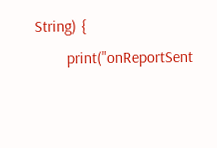String) {
        print("onReportSent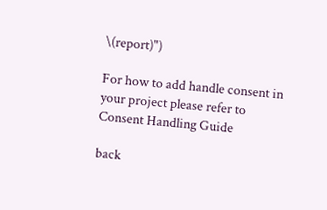\(report)")

For how to add handle consent in your project please refer to Consent Handling Guide

back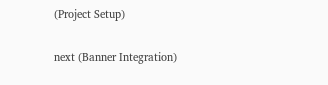(Project Setup)

next (Banner Integration)